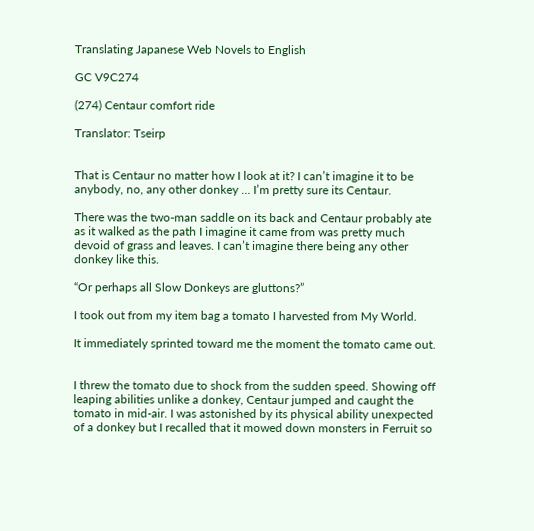Translating Japanese Web Novels to English

GC V9C274

(274) Centaur comfort ride

Translator: Tseirp


That is Centaur no matter how I look at it? I can’t imagine it to be anybody, no, any other donkey … I’m pretty sure its Centaur.

There was the two-man saddle on its back and Centaur probably ate as it walked as the path I imagine it came from was pretty much devoid of grass and leaves. I can’t imagine there being any other donkey like this.

“Or perhaps all Slow Donkeys are gluttons?”

I took out from my item bag a tomato I harvested from My World.

It immediately sprinted toward me the moment the tomato came out.


I threw the tomato due to shock from the sudden speed. Showing off leaping abilities unlike a donkey, Centaur jumped and caught the tomato in mid-air. I was astonished by its physical ability unexpected of a donkey but I recalled that it mowed down monsters in Ferruit so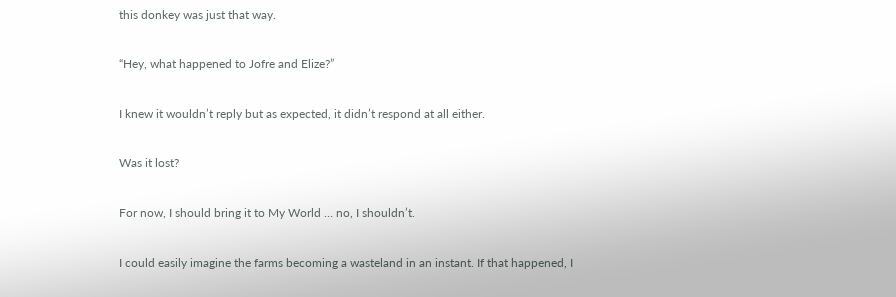this donkey was just that way.

“Hey, what happened to Jofre and Elize?”

I knew it wouldn’t reply but as expected, it didn’t respond at all either.

Was it lost?

For now, I should bring it to My World … no, I shouldn’t.

I could easily imagine the farms becoming a wasteland in an instant. If that happened, I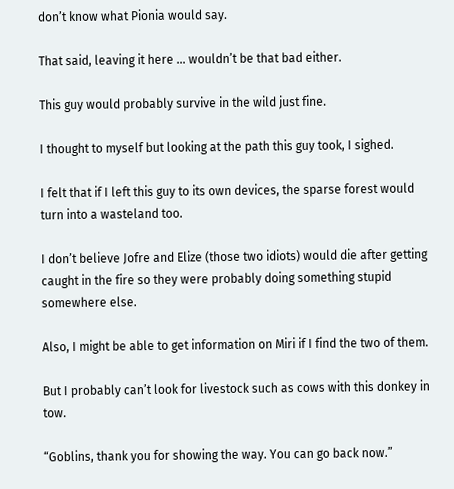don’t know what Pionia would say.

That said, leaving it here … wouldn’t be that bad either.

This guy would probably survive in the wild just fine.

I thought to myself but looking at the path this guy took, I sighed.

I felt that if I left this guy to its own devices, the sparse forest would turn into a wasteland too.

I don’t believe Jofre and Elize (those two idiots) would die after getting caught in the fire so they were probably doing something stupid somewhere else.

Also, I might be able to get information on Miri if I find the two of them.

But I probably can’t look for livestock such as cows with this donkey in tow.

“Goblins, thank you for showing the way. You can go back now.”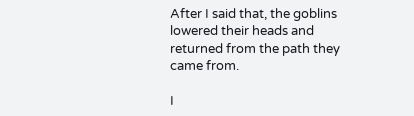After I said that, the goblins lowered their heads and returned from the path they came from.

I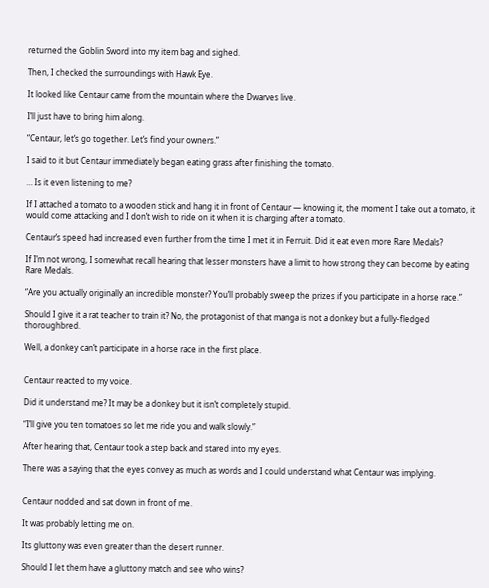returned the Goblin Sword into my item bag and sighed.

Then, I checked the surroundings with Hawk Eye.

It looked like Centaur came from the mountain where the Dwarves live.

I’ll just have to bring him along.

“Centaur, let’s go together. Let’s find your owners.”

I said to it but Centaur immediately began eating grass after finishing the tomato.

… Is it even listening to me?

If I attached a tomato to a wooden stick and hang it in front of Centaur ― knowing it, the moment I take out a tomato, it would come attacking and I don’t wish to ride on it when it is charging after a tomato.

Centaur’s speed had increased even further from the time I met it in Ferruit. Did it eat even more Rare Medals?

If I’m not wrong, I somewhat recall hearing that lesser monsters have a limit to how strong they can become by eating Rare Medals.

“Are you actually originally an incredible monster? You’ll probably sweep the prizes if you participate in a horse race.”

Should I give it a rat teacher to train it? No, the protagonist of that manga is not a donkey but a fully-fledged thoroughbred.

Well, a donkey can’t participate in a horse race in the first place.


Centaur reacted to my voice.

Did it understand me? It may be a donkey but it isn’t completely stupid.

“I’ll give you ten tomatoes so let me ride you and walk slowly.”

After hearing that, Centaur took a step back and stared into my eyes.

There was a saying that the eyes convey as much as words and I could understand what Centaur was implying.


Centaur nodded and sat down in front of me.

It was probably letting me on.

Its gluttony was even greater than the desert runner.

Should I let them have a gluttony match and see who wins?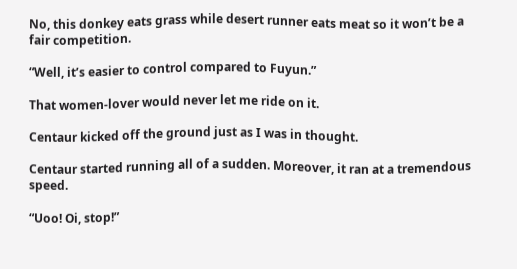No, this donkey eats grass while desert runner eats meat so it won’t be a fair competition.

“Well, it’s easier to control compared to Fuyun.”

That women-lover would never let me ride on it.

Centaur kicked off the ground just as I was in thought.

Centaur started running all of a sudden. Moreover, it ran at a tremendous speed.

“Uoo! Oi, stop!”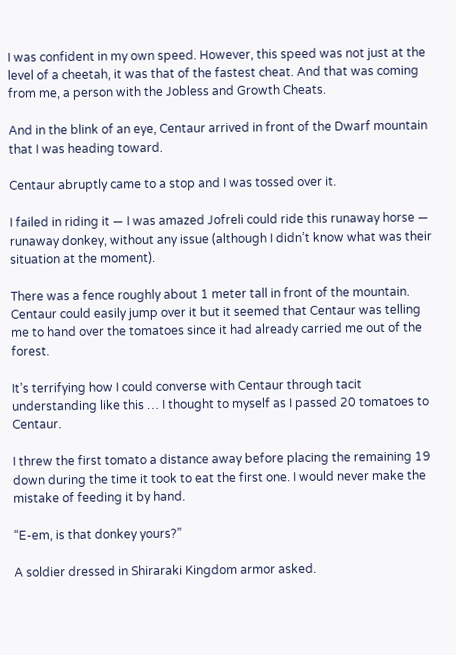I was confident in my own speed. However, this speed was not just at the level of a cheetah, it was that of the fastest cheat. And that was coming from me, a person with the Jobless and Growth Cheats.

And in the blink of an eye, Centaur arrived in front of the Dwarf mountain that I was heading toward.

Centaur abruptly came to a stop and I was tossed over it.

I failed in riding it ― I was amazed Jofreli could ride this runaway horse ― runaway donkey, without any issue (although I didn’t know what was their situation at the moment).

There was a fence roughly about 1 meter tall in front of the mountain. Centaur could easily jump over it but it seemed that Centaur was telling me to hand over the tomatoes since it had already carried me out of the forest.

It’s terrifying how I could converse with Centaur through tacit understanding like this … I thought to myself as I passed 20 tomatoes to Centaur.

I threw the first tomato a distance away before placing the remaining 19 down during the time it took to eat the first one. I would never make the mistake of feeding it by hand.

“E-em, is that donkey yours?”

A soldier dressed in Shiraraki Kingdom armor asked.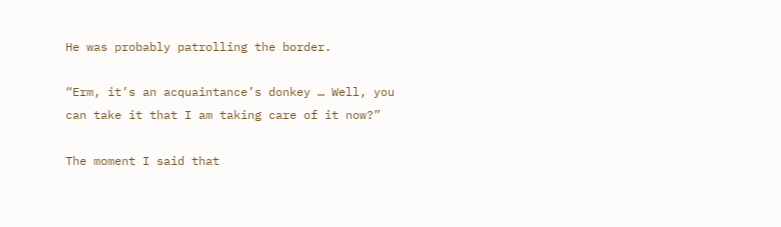He was probably patrolling the border.

“Erm, it’s an acquaintance’s donkey … Well, you can take it that I am taking care of it now?”

The moment I said that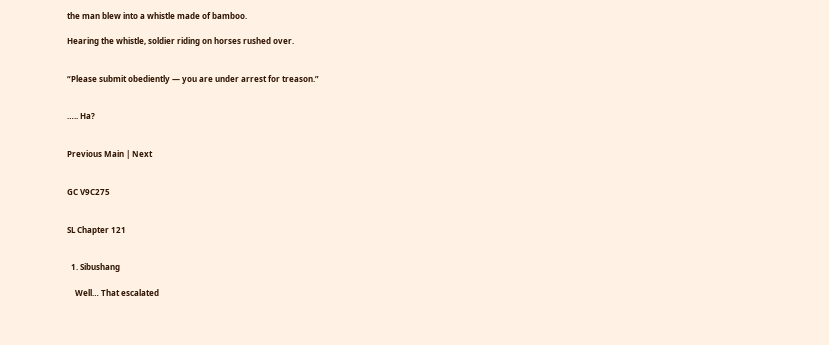the man blew into a whistle made of bamboo.

Hearing the whistle, soldier riding on horses rushed over.


“Please submit obediently ― you are under arrest for treason.”


….. Ha?


Previous Main | Next


GC V9C275


SL Chapter 121


  1. Sibushang

    Well… That escalated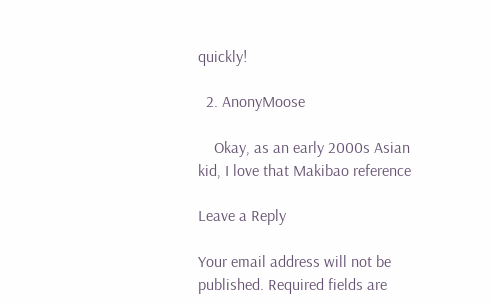quickly!

  2. AnonyMoose

    Okay, as an early 2000s Asian kid, I love that Makibao reference

Leave a Reply

Your email address will not be published. Required fields are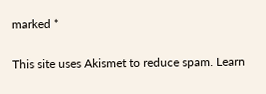marked *

This site uses Akismet to reduce spam. Learn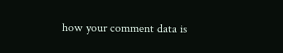how your comment data is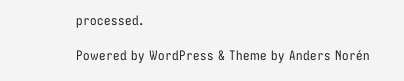processed.

Powered by WordPress & Theme by Anders Norén